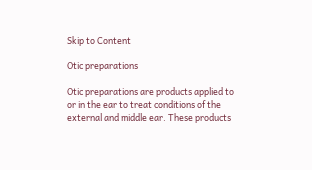Skip to Content

Otic preparations

Otic preparations are products applied to or in the ear to treat conditions of the external and middle ear. These products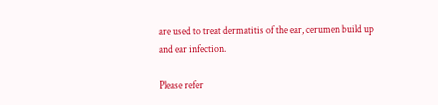are used to treat dermatitis of the ear, cerumen build up and ear infection.

Please refer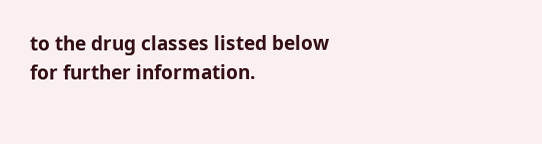to the drug classes listed below for further information.